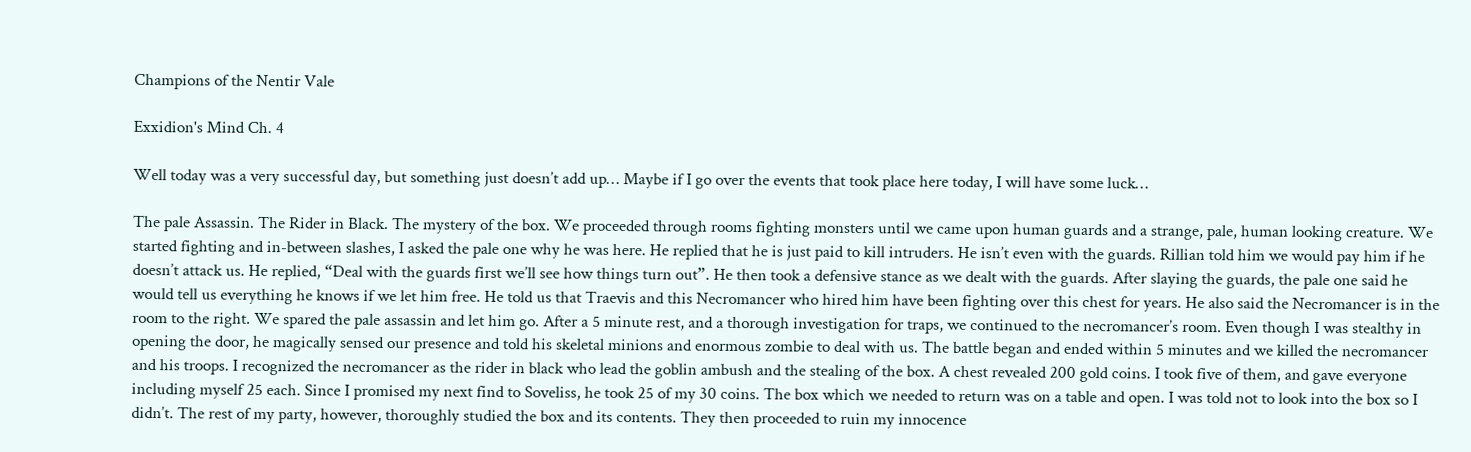Champions of the Nentir Vale

Exxidion's Mind Ch. 4

Well today was a very successful day, but something just doesn’t add up… Maybe if I go over the events that took place here today, I will have some luck…

The pale Assassin. The Rider in Black. The mystery of the box. We proceeded through rooms fighting monsters until we came upon human guards and a strange, pale, human looking creature. We started fighting and in-between slashes, I asked the pale one why he was here. He replied that he is just paid to kill intruders. He isn’t even with the guards. Rillian told him we would pay him if he doesn’t attack us. He replied, “Deal with the guards first we’ll see how things turn out”. He then took a defensive stance as we dealt with the guards. After slaying the guards, the pale one said he would tell us everything he knows if we let him free. He told us that Traevis and this Necromancer who hired him have been fighting over this chest for years. He also said the Necromancer is in the room to the right. We spared the pale assassin and let him go. After a 5 minute rest, and a thorough investigation for traps, we continued to the necromancer’s room. Even though I was stealthy in opening the door, he magically sensed our presence and told his skeletal minions and enormous zombie to deal with us. The battle began and ended within 5 minutes and we killed the necromancer and his troops. I recognized the necromancer as the rider in black who lead the goblin ambush and the stealing of the box. A chest revealed 200 gold coins. I took five of them, and gave everyone including myself 25 each. Since I promised my next find to Soveliss, he took 25 of my 30 coins. The box which we needed to return was on a table and open. I was told not to look into the box so I didn’t. The rest of my party, however, thoroughly studied the box and its contents. They then proceeded to ruin my innocence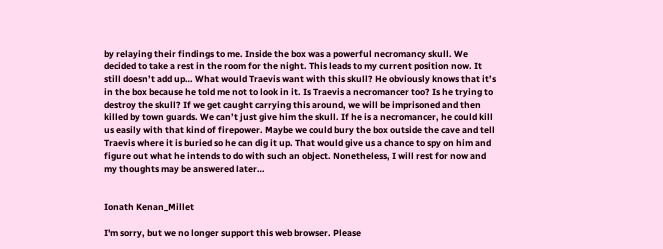by relaying their findings to me. Inside the box was a powerful necromancy skull. We decided to take a rest in the room for the night. This leads to my current position now. It still doesn’t add up… What would Traevis want with this skull? He obviously knows that it’s in the box because he told me not to look in it. Is Traevis a necromancer too? Is he trying to destroy the skull? If we get caught carrying this around, we will be imprisoned and then killed by town guards. We can’t just give him the skull. If he is a necromancer, he could kill us easily with that kind of firepower. Maybe we could bury the box outside the cave and tell Traevis where it is buried so he can dig it up. That would give us a chance to spy on him and figure out what he intends to do with such an object. Nonetheless, I will rest for now and my thoughts may be answered later…


Ionath Kenan_Millet

I'm sorry, but we no longer support this web browser. Please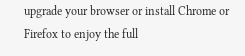upgrade your browser or install Chrome or Firefox to enjoy the full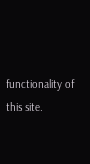functionality of this site.